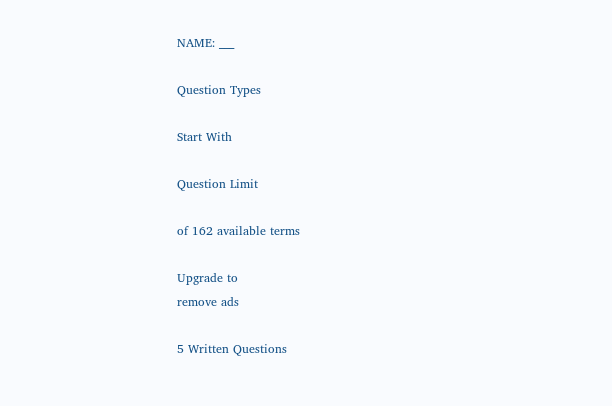NAME: ___

Question Types

Start With

Question Limit

of 162 available terms

Upgrade to
remove ads

5 Written Questions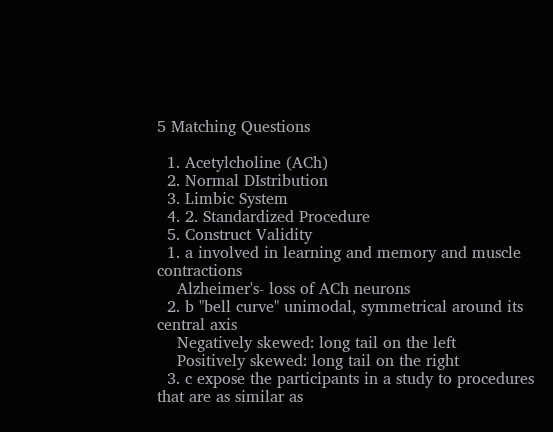5 Matching Questions

  1. Acetylcholine (ACh)
  2. Normal DIstribution
  3. Limbic System
  4. 2. Standardized Procedure
  5. Construct Validity
  1. a involved in learning and memory and muscle contractions
    Alzheimer's- loss of ACh neurons
  2. b "bell curve" unimodal, symmetrical around its central axis
    Negatively skewed: long tail on the left
    Positively skewed: long tail on the right
  3. c expose the participants in a study to procedures that are as similar as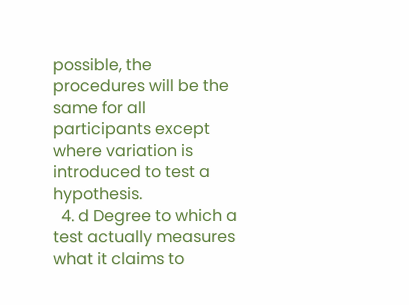possible, the procedures will be the same for all participants except where variation is introduced to test a hypothesis.
  4. d Degree to which a test actually measures what it claims to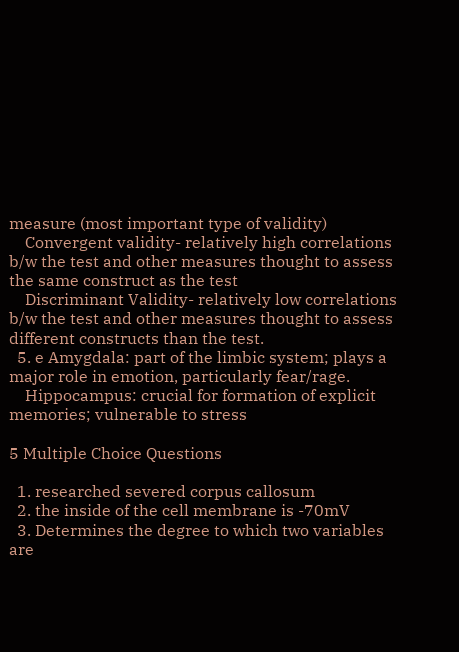measure (most important type of validity)
    Convergent validity- relatively high correlations b/w the test and other measures thought to assess the same construct as the test
    Discriminant Validity- relatively low correlations b/w the test and other measures thought to assess different constructs than the test.
  5. e Amygdala: part of the limbic system; plays a major role in emotion, particularly fear/rage.
    Hippocampus: crucial for formation of explicit memories; vulnerable to stress

5 Multiple Choice Questions

  1. researched severed corpus callosum
  2. the inside of the cell membrane is -70mV
  3. Determines the degree to which two variables are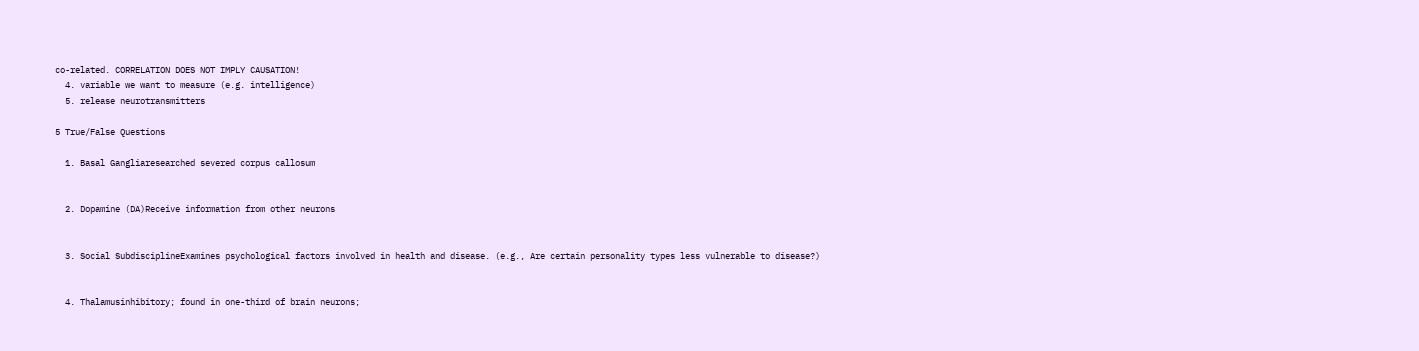co-related. CORRELATION DOES NOT IMPLY CAUSATION!
  4. variable we want to measure (e.g. intelligence)
  5. release neurotransmitters

5 True/False Questions

  1. Basal Gangliaresearched severed corpus callosum


  2. Dopamine (DA)Receive information from other neurons


  3. Social SubdisciplineExamines psychological factors involved in health and disease. (e.g., Are certain personality types less vulnerable to disease?)


  4. Thalamusinhibitory; found in one-third of brain neurons;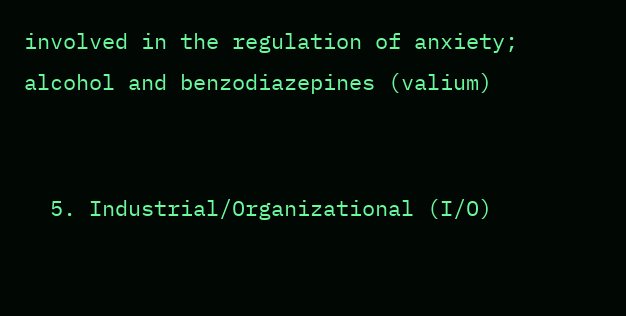involved in the regulation of anxiety; alcohol and benzodiazepines (valium)


  5. Industrial/Organizational (I/O)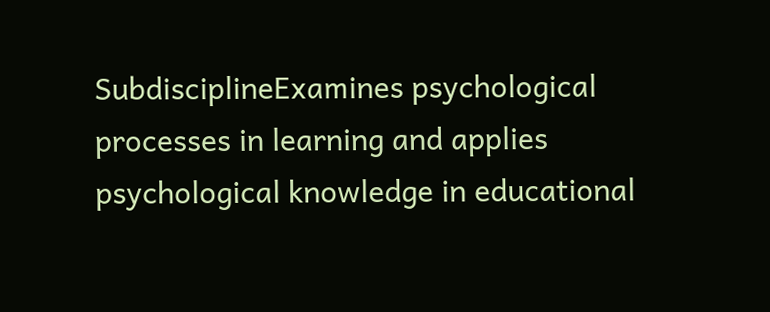SubdisciplineExamines psychological processes in learning and applies psychological knowledge in educational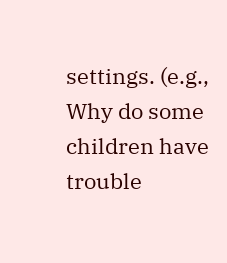settings. (e.g., Why do some children have trouble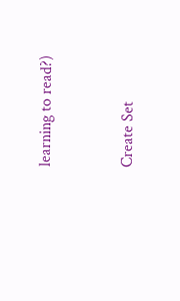learning to read?)


Create Set